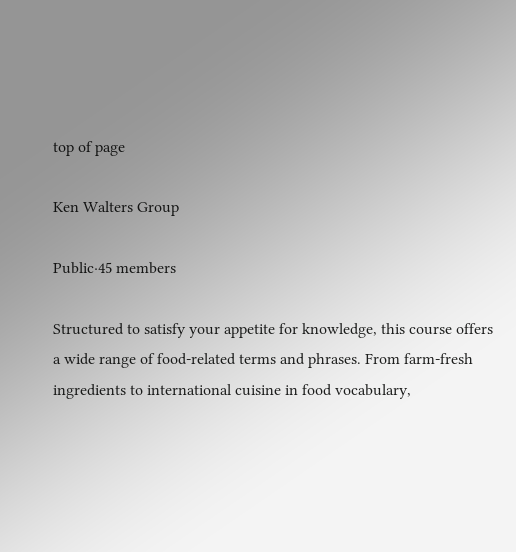top of page

Ken Walters Group

Public·45 members

Structured to satisfy your appetite for knowledge, this course offers a wide range of food-related terms and phrases. From farm-fresh ingredients to international cuisine in food vocabulary,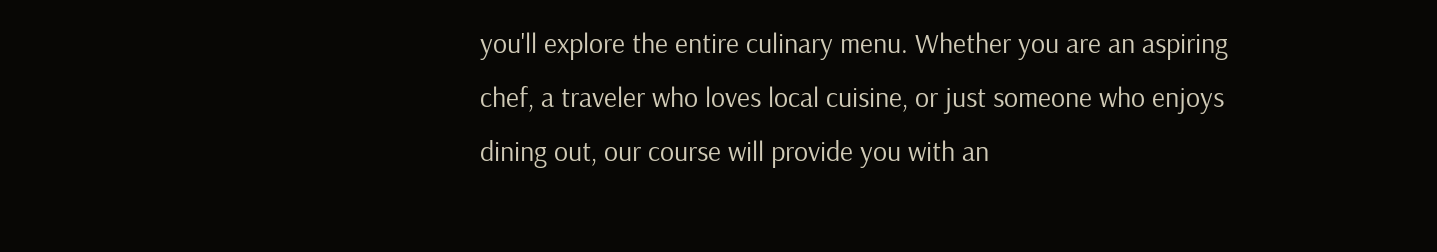you'll explore the entire culinary menu. Whether you are an aspiring chef, a traveler who loves local cuisine, or just someone who enjoys dining out, our course will provide you with an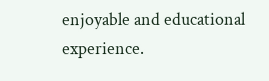enjoyable and educational experience.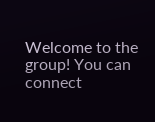Welcome to the group! You can connect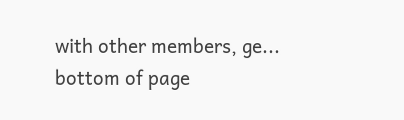with other members, ge...
bottom of page